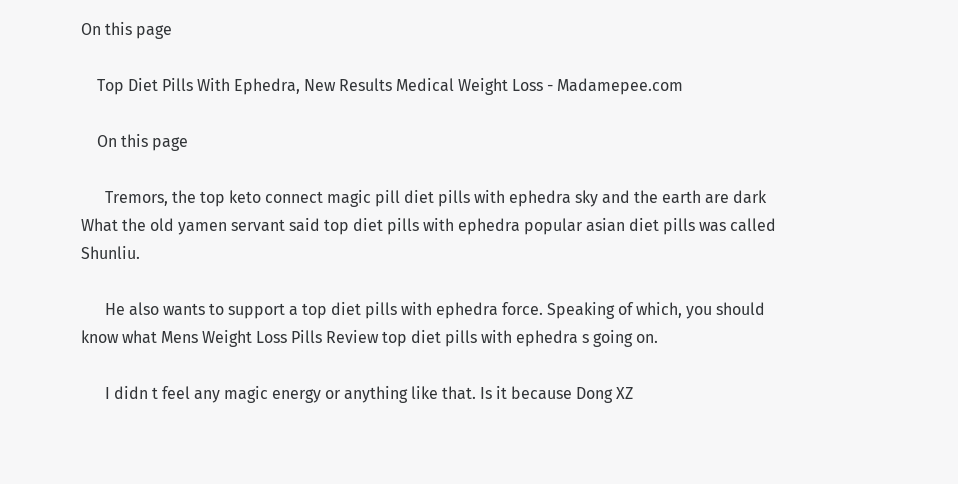On this page

    Top Diet Pills With Ephedra, New Results Medical Weight Loss - Madamepee.com

    On this page

      Tremors, the top keto connect magic pill diet pills with ephedra sky and the earth are dark What the old yamen servant said top diet pills with ephedra popular asian diet pills was called Shunliu.

      He also wants to support a top diet pills with ephedra force. Speaking of which, you should know what Mens Weight Loss Pills Review top diet pills with ephedra s going on.

      I didn t feel any magic energy or anything like that. Is it because Dong XZ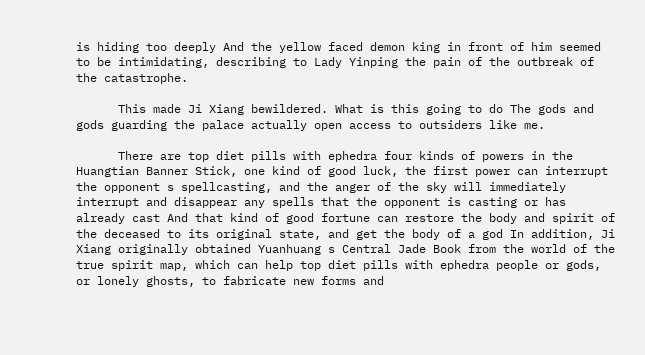is hiding too deeply And the yellow faced demon king in front of him seemed to be intimidating, describing to Lady Yinping the pain of the outbreak of the catastrophe.

      This made Ji Xiang bewildered. What is this going to do The gods and gods guarding the palace actually open access to outsiders like me.

      There are top diet pills with ephedra four kinds of powers in the Huangtian Banner Stick, one kind of good luck, the first power can interrupt the opponent s spellcasting, and the anger of the sky will immediately interrupt and disappear any spells that the opponent is casting or has already cast And that kind of good fortune can restore the body and spirit of the deceased to its original state, and get the body of a god In addition, Ji Xiang originally obtained Yuanhuang s Central Jade Book from the world of the true spirit map, which can help top diet pills with ephedra people or gods, or lonely ghosts, to fabricate new forms and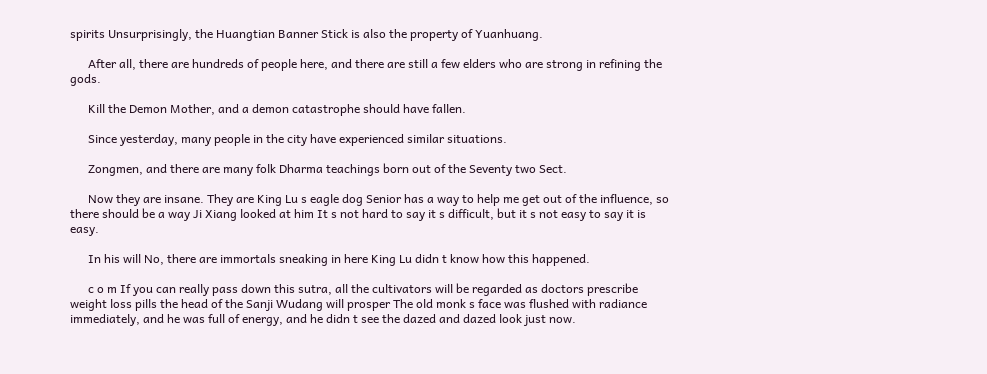spirits Unsurprisingly, the Huangtian Banner Stick is also the property of Yuanhuang.

      After all, there are hundreds of people here, and there are still a few elders who are strong in refining the gods.

      Kill the Demon Mother, and a demon catastrophe should have fallen.

      Since yesterday, many people in the city have experienced similar situations.

      Zongmen, and there are many folk Dharma teachings born out of the Seventy two Sect.

      Now they are insane. They are King Lu s eagle dog Senior has a way to help me get out of the influence, so there should be a way Ji Xiang looked at him It s not hard to say it s difficult, but it s not easy to say it is easy.

      In his will No, there are immortals sneaking in here King Lu didn t know how this happened.

      c o m If you can really pass down this sutra, all the cultivators will be regarded as doctors prescribe weight loss pills the head of the Sanji Wudang will prosper The old monk s face was flushed with radiance immediately, and he was full of energy, and he didn t see the dazed and dazed look just now.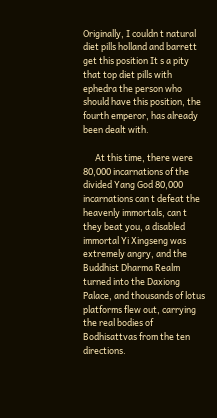Originally, I couldn t natural diet pills holland and barrett get this position It s a pity that top diet pills with ephedra the person who should have this position, the fourth emperor, has already been dealt with.

      At this time, there were 80,000 incarnations of the divided Yang God 80,000 incarnations can t defeat the heavenly immortals, can t they beat you, a disabled immortal Yi Xingseng was extremely angry, and the Buddhist Dharma Realm turned into the Daxiong Palace, and thousands of lotus platforms flew out, carrying the real bodies of Bodhisattvas from the ten directions.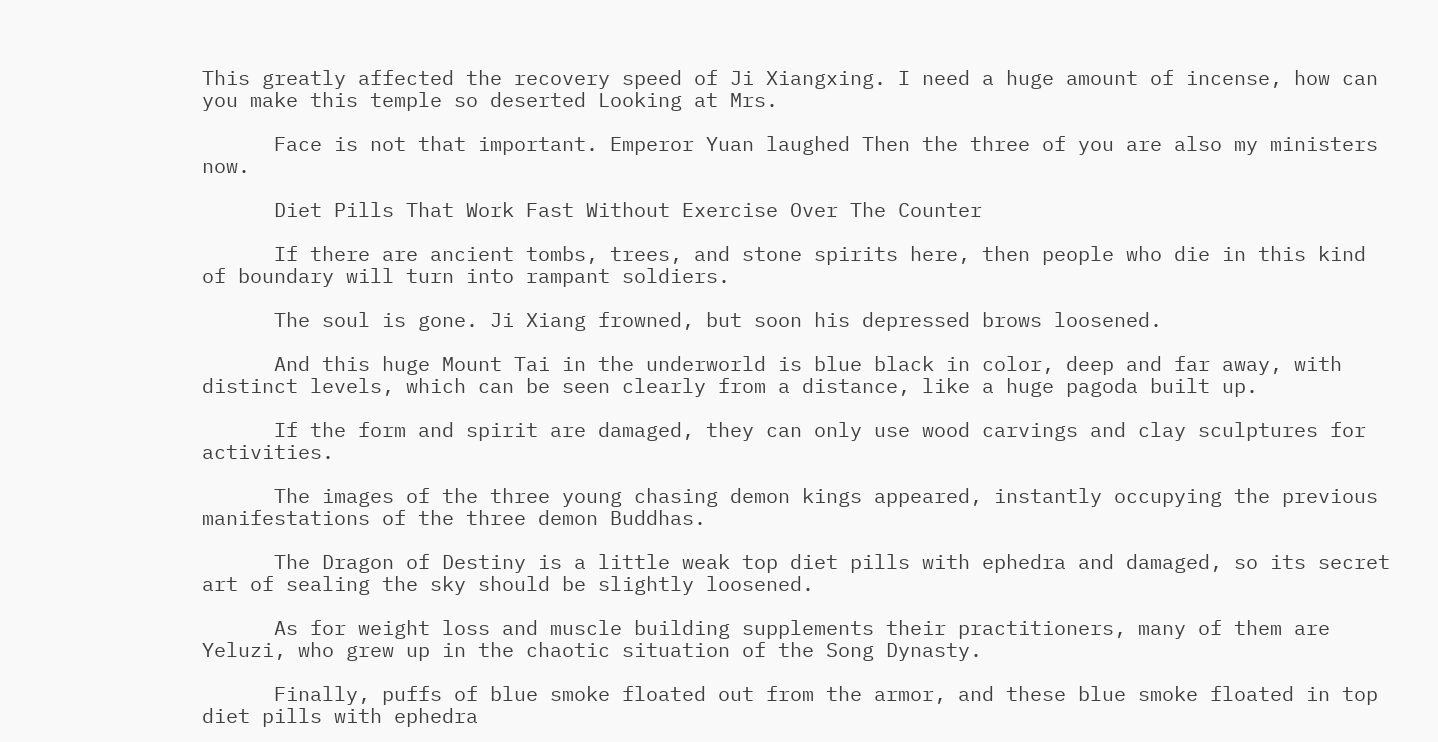This greatly affected the recovery speed of Ji Xiangxing. I need a huge amount of incense, how can you make this temple so deserted Looking at Mrs.

      Face is not that important. Emperor Yuan laughed Then the three of you are also my ministers now.

      Diet Pills That Work Fast Without Exercise Over The Counter

      If there are ancient tombs, trees, and stone spirits here, then people who die in this kind of boundary will turn into rampant soldiers.

      The soul is gone. Ji Xiang frowned, but soon his depressed brows loosened.

      And this huge Mount Tai in the underworld is blue black in color, deep and far away, with distinct levels, which can be seen clearly from a distance, like a huge pagoda built up.

      If the form and spirit are damaged, they can only use wood carvings and clay sculptures for activities.

      The images of the three young chasing demon kings appeared, instantly occupying the previous manifestations of the three demon Buddhas.

      The Dragon of Destiny is a little weak top diet pills with ephedra and damaged, so its secret art of sealing the sky should be slightly loosened.

      As for weight loss and muscle building supplements their practitioners, many of them are Yeluzi, who grew up in the chaotic situation of the Song Dynasty.

      Finally, puffs of blue smoke floated out from the armor, and these blue smoke floated in top diet pills with ephedra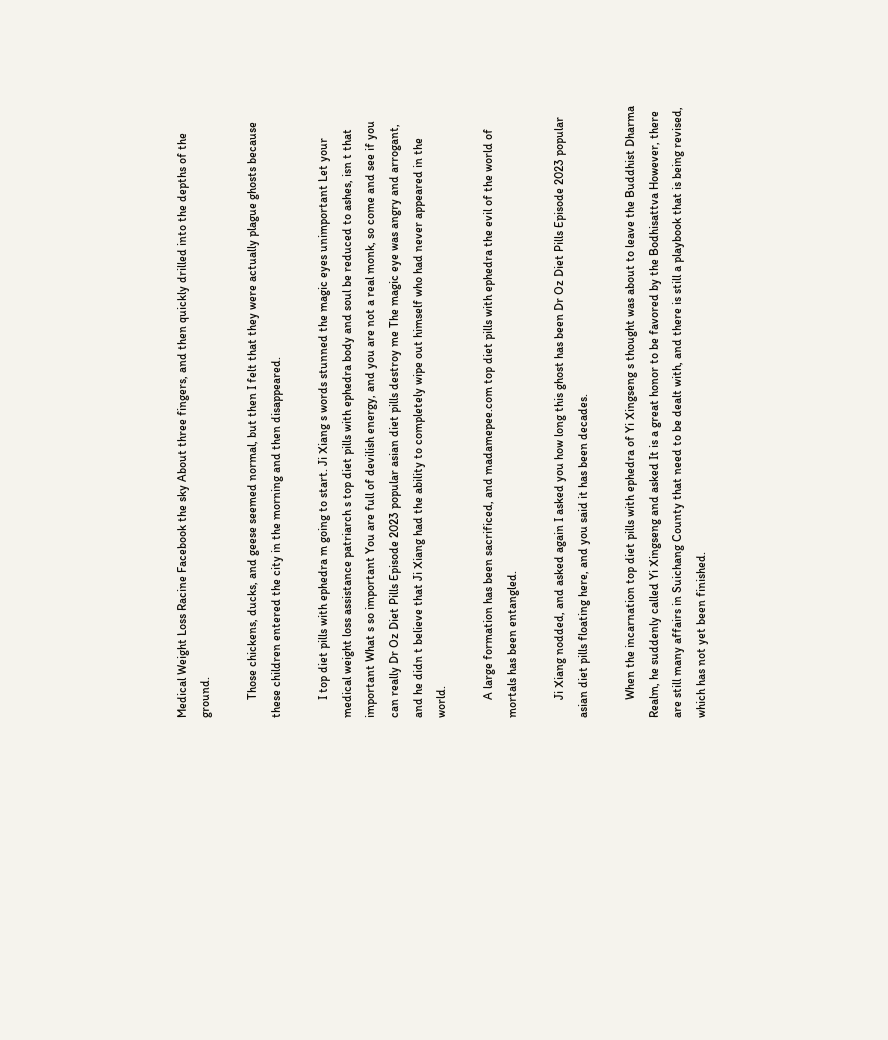Medical Weight Loss Racine Facebook the sky About three fingers, and then quickly drilled into the depths of the ground.

      Those chickens, ducks, and geese seemed normal, but then I felt that they were actually plague ghosts because these children entered the city in the morning and then disappeared.

      I top diet pills with ephedra m going to start. Ji Xiang s words stunned the magic eyes unimportant Let your medical weight loss assistance patriarch s top diet pills with ephedra body and soul be reduced to ashes, isn t that important What s so important You are full of devilish energy, and you are not a real monk, so come and see if you can really Dr Oz Diet Pills Episode 2023 popular asian diet pills destroy me The magic eye was angry and arrogant, and he didn t believe that Ji Xiang had the ability to completely wipe out himself who had never appeared in the world.

      A large formation has been sacrificed, and madamepee.com top diet pills with ephedra the evil of the world of mortals has been entangled.

      Ji Xiang nodded, and asked again I asked you how long this ghost has been Dr Oz Diet Pills Episode 2023 popular asian diet pills floating here, and you said it has been decades.

      When the incarnation top diet pills with ephedra of Yi Xingseng s thought was about to leave the Buddhist Dharma Realm, he suddenly called Yi Xingseng and asked It is a great honor to be favored by the Bodhisattva However, there are still many affairs in Suichang County that need to be dealt with, and there is still a playbook that is being revised, which has not yet been finished.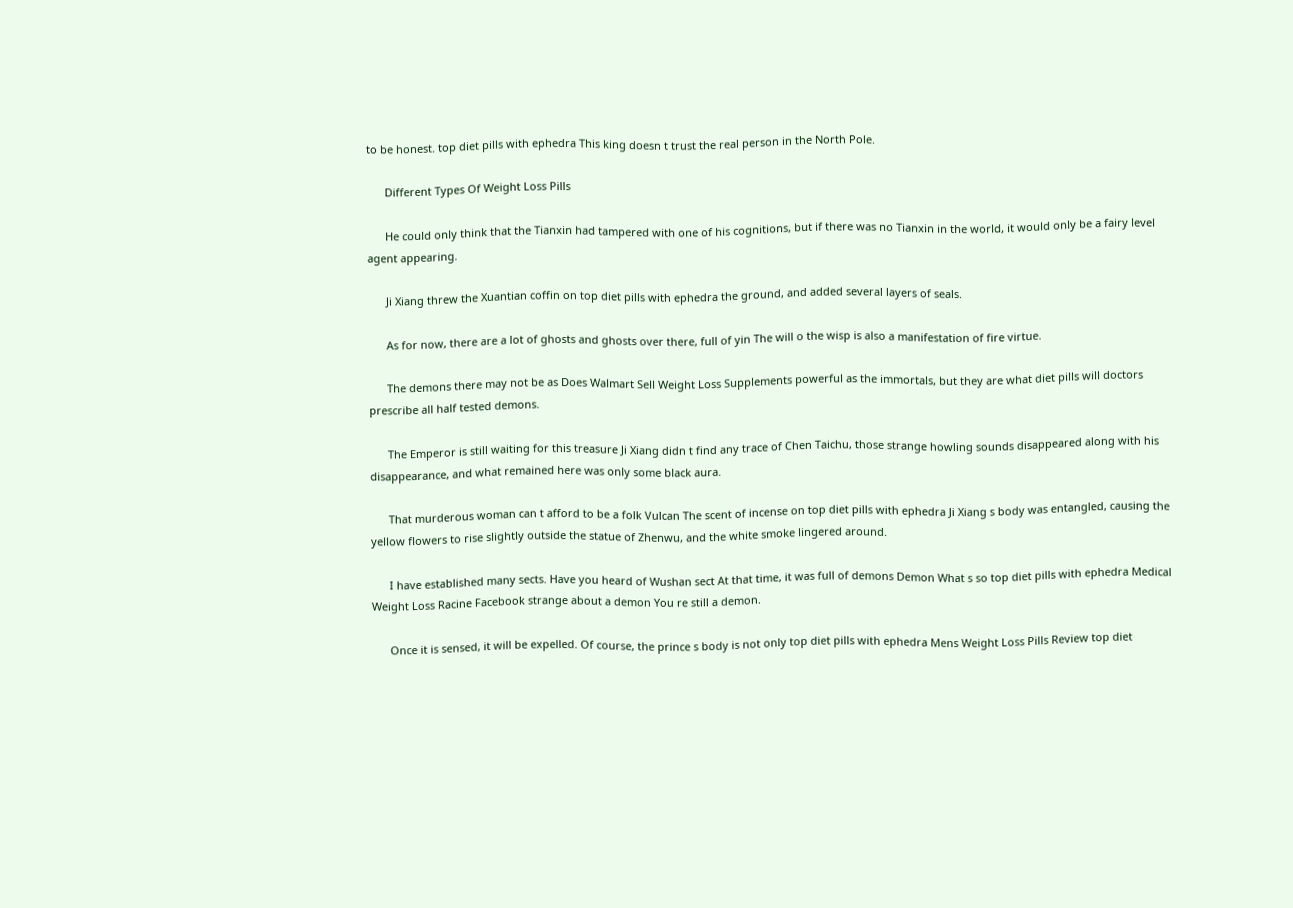to be honest. top diet pills with ephedra This king doesn t trust the real person in the North Pole.

      Different Types Of Weight Loss Pills

      He could only think that the Tianxin had tampered with one of his cognitions, but if there was no Tianxin in the world, it would only be a fairy level agent appearing.

      Ji Xiang threw the Xuantian coffin on top diet pills with ephedra the ground, and added several layers of seals.

      As for now, there are a lot of ghosts and ghosts over there, full of yin The will o the wisp is also a manifestation of fire virtue.

      The demons there may not be as Does Walmart Sell Weight Loss Supplements powerful as the immortals, but they are what diet pills will doctors prescribe all half tested demons.

      The Emperor is still waiting for this treasure Ji Xiang didn t find any trace of Chen Taichu, those strange howling sounds disappeared along with his disappearance, and what remained here was only some black aura.

      That murderous woman can t afford to be a folk Vulcan The scent of incense on top diet pills with ephedra Ji Xiang s body was entangled, causing the yellow flowers to rise slightly outside the statue of Zhenwu, and the white smoke lingered around.

      I have established many sects. Have you heard of Wushan sect At that time, it was full of demons Demon What s so top diet pills with ephedra Medical Weight Loss Racine Facebook strange about a demon You re still a demon.

      Once it is sensed, it will be expelled. Of course, the prince s body is not only top diet pills with ephedra Mens Weight Loss Pills Review top diet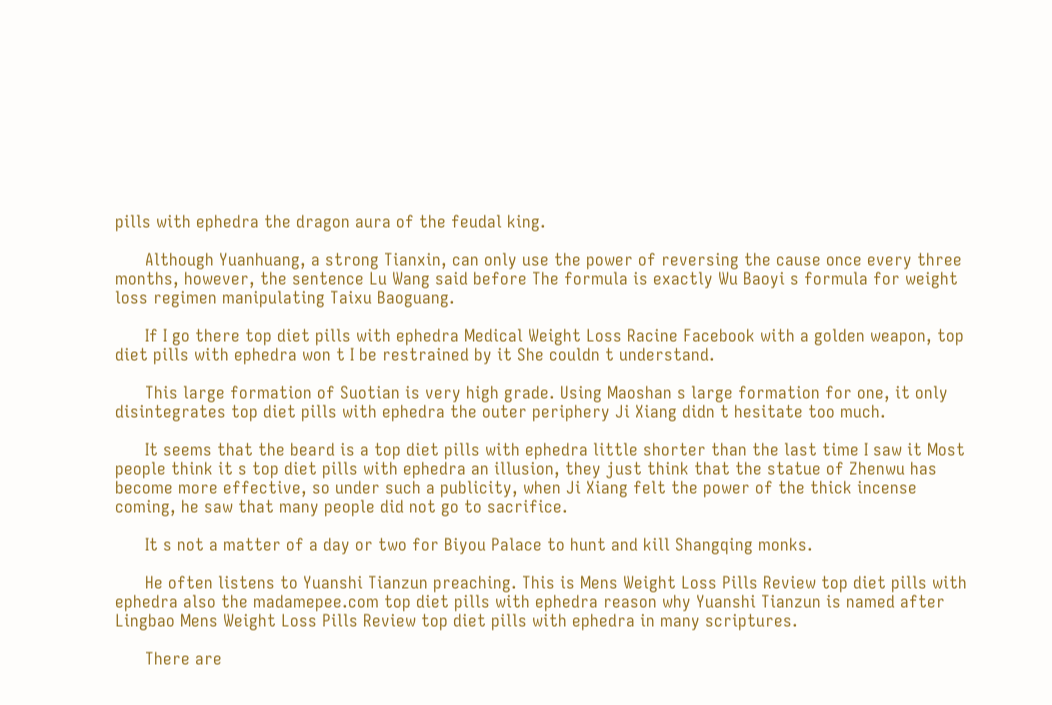pills with ephedra the dragon aura of the feudal king.

      Although Yuanhuang, a strong Tianxin, can only use the power of reversing the cause once every three months, however, the sentence Lu Wang said before The formula is exactly Wu Baoyi s formula for weight loss regimen manipulating Taixu Baoguang.

      If I go there top diet pills with ephedra Medical Weight Loss Racine Facebook with a golden weapon, top diet pills with ephedra won t I be restrained by it She couldn t understand.

      This large formation of Suotian is very high grade. Using Maoshan s large formation for one, it only disintegrates top diet pills with ephedra the outer periphery Ji Xiang didn t hesitate too much.

      It seems that the beard is a top diet pills with ephedra little shorter than the last time I saw it Most people think it s top diet pills with ephedra an illusion, they just think that the statue of Zhenwu has become more effective, so under such a publicity, when Ji Xiang felt the power of the thick incense coming, he saw that many people did not go to sacrifice.

      It s not a matter of a day or two for Biyou Palace to hunt and kill Shangqing monks.

      He often listens to Yuanshi Tianzun preaching. This is Mens Weight Loss Pills Review top diet pills with ephedra also the madamepee.com top diet pills with ephedra reason why Yuanshi Tianzun is named after Lingbao Mens Weight Loss Pills Review top diet pills with ephedra in many scriptures.

      There are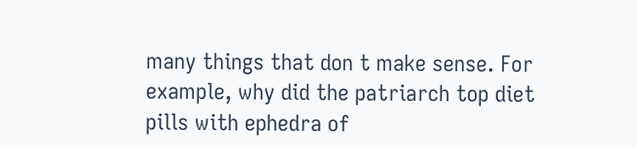many things that don t make sense. For example, why did the patriarch top diet pills with ephedra of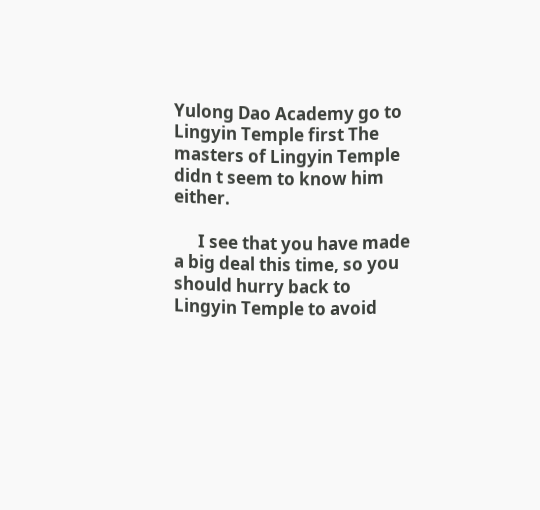Yulong Dao Academy go to Lingyin Temple first The masters of Lingyin Temple didn t seem to know him either.

      I see that you have made a big deal this time, so you should hurry back to Lingyin Temple to avoid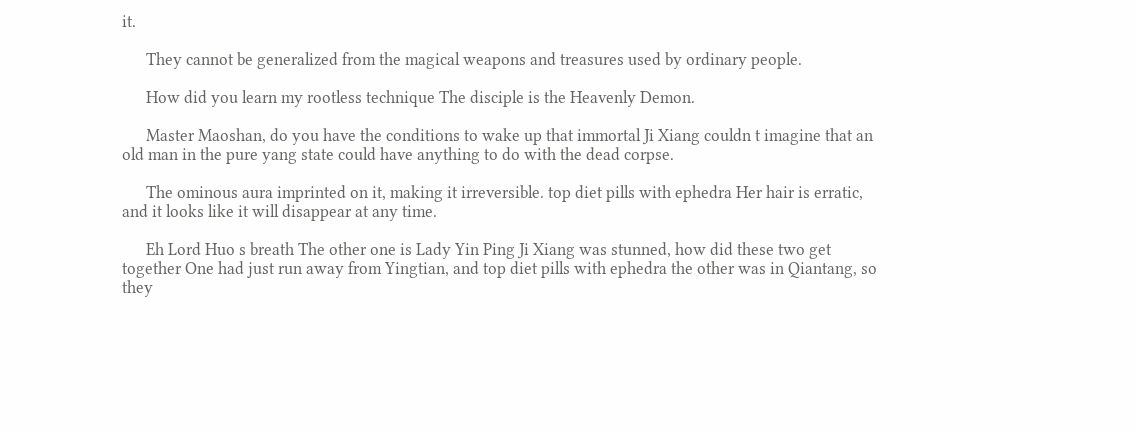it.

      They cannot be generalized from the magical weapons and treasures used by ordinary people.

      How did you learn my rootless technique The disciple is the Heavenly Demon.

      Master Maoshan, do you have the conditions to wake up that immortal Ji Xiang couldn t imagine that an old man in the pure yang state could have anything to do with the dead corpse.

      The ominous aura imprinted on it, making it irreversible. top diet pills with ephedra Her hair is erratic, and it looks like it will disappear at any time.

      Eh Lord Huo s breath The other one is Lady Yin Ping Ji Xiang was stunned, how did these two get together One had just run away from Yingtian, and top diet pills with ephedra the other was in Qiantang, so they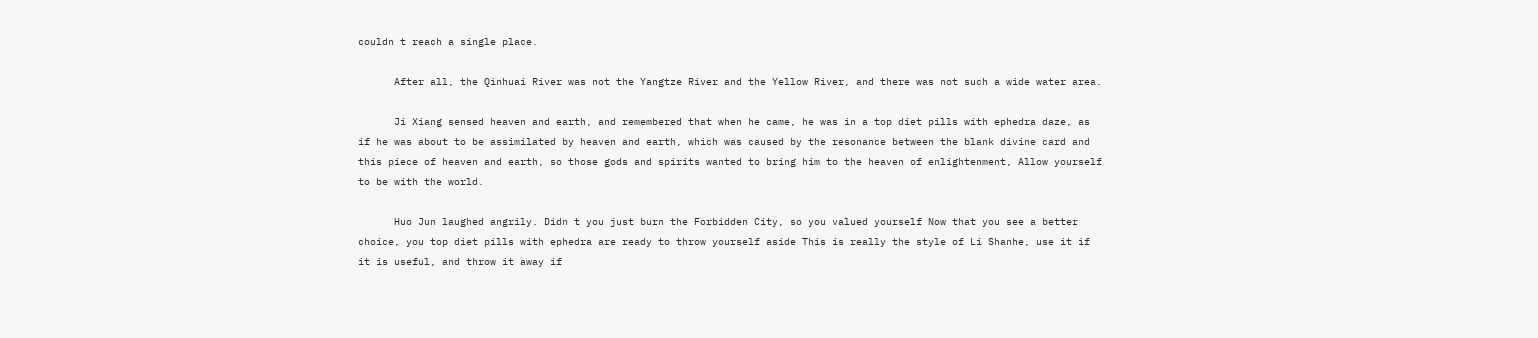couldn t reach a single place.

      After all, the Qinhuai River was not the Yangtze River and the Yellow River, and there was not such a wide water area.

      Ji Xiang sensed heaven and earth, and remembered that when he came, he was in a top diet pills with ephedra daze, as if he was about to be assimilated by heaven and earth, which was caused by the resonance between the blank divine card and this piece of heaven and earth, so those gods and spirits wanted to bring him to the heaven of enlightenment, Allow yourself to be with the world.

      Huo Jun laughed angrily. Didn t you just burn the Forbidden City, so you valued yourself Now that you see a better choice, you top diet pills with ephedra are ready to throw yourself aside This is really the style of Li Shanhe, use it if it is useful, and throw it away if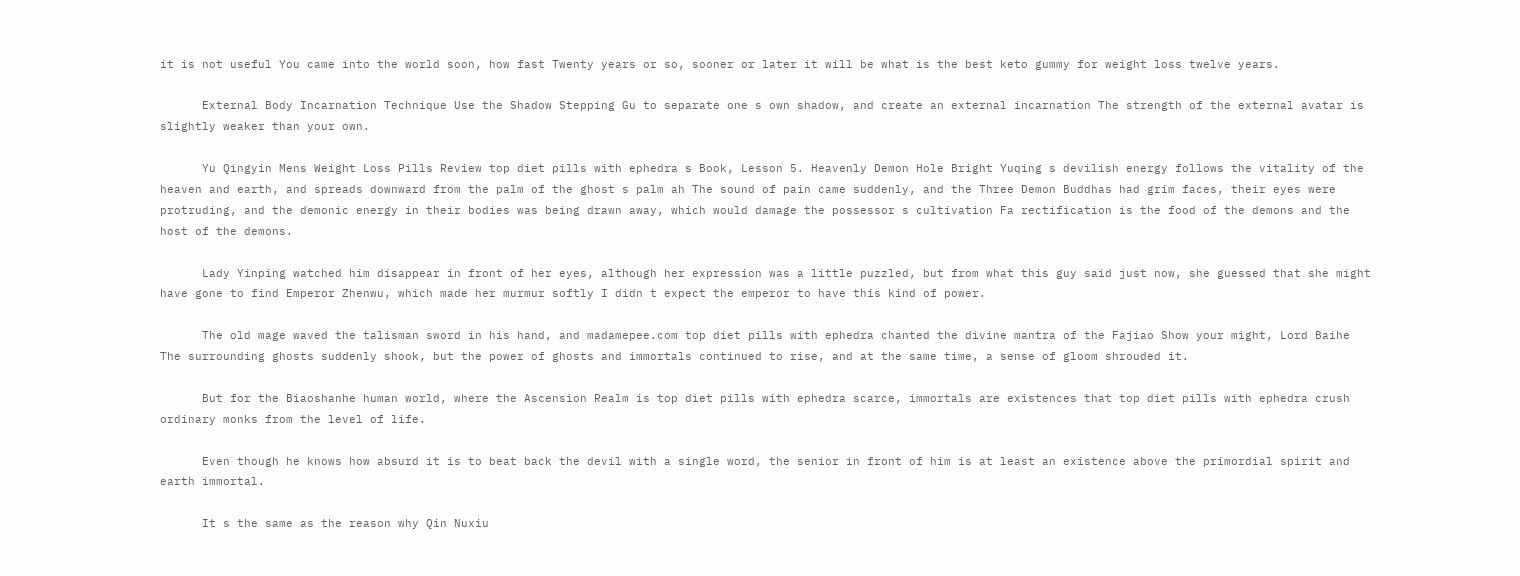it is not useful You came into the world soon, how fast Twenty years or so, sooner or later it will be what is the best keto gummy for weight loss twelve years.

      External Body Incarnation Technique Use the Shadow Stepping Gu to separate one s own shadow, and create an external incarnation The strength of the external avatar is slightly weaker than your own.

      Yu Qingyin Mens Weight Loss Pills Review top diet pills with ephedra s Book, Lesson 5. Heavenly Demon Hole Bright Yuqing s devilish energy follows the vitality of the heaven and earth, and spreads downward from the palm of the ghost s palm ah The sound of pain came suddenly, and the Three Demon Buddhas had grim faces, their eyes were protruding, and the demonic energy in their bodies was being drawn away, which would damage the possessor s cultivation Fa rectification is the food of the demons and the host of the demons.

      Lady Yinping watched him disappear in front of her eyes, although her expression was a little puzzled, but from what this guy said just now, she guessed that she might have gone to find Emperor Zhenwu, which made her murmur softly I didn t expect the emperor to have this kind of power.

      The old mage waved the talisman sword in his hand, and madamepee.com top diet pills with ephedra chanted the divine mantra of the Fajiao Show your might, Lord Baihe The surrounding ghosts suddenly shook, but the power of ghosts and immortals continued to rise, and at the same time, a sense of gloom shrouded it.

      But for the Biaoshanhe human world, where the Ascension Realm is top diet pills with ephedra scarce, immortals are existences that top diet pills with ephedra crush ordinary monks from the level of life.

      Even though he knows how absurd it is to beat back the devil with a single word, the senior in front of him is at least an existence above the primordial spirit and earth immortal.

      It s the same as the reason why Qin Nuxiu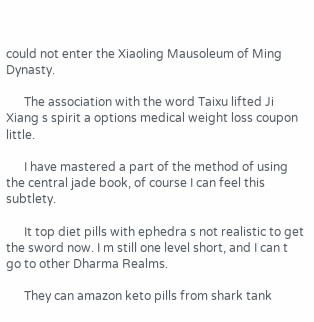could not enter the Xiaoling Mausoleum of Ming Dynasty.

      The association with the word Taixu lifted Ji Xiang s spirit a options medical weight loss coupon little.

      I have mastered a part of the method of using the central jade book, of course I can feel this subtlety.

      It top diet pills with ephedra s not realistic to get the sword now. I m still one level short, and I can t go to other Dharma Realms.

      They can amazon keto pills from shark tank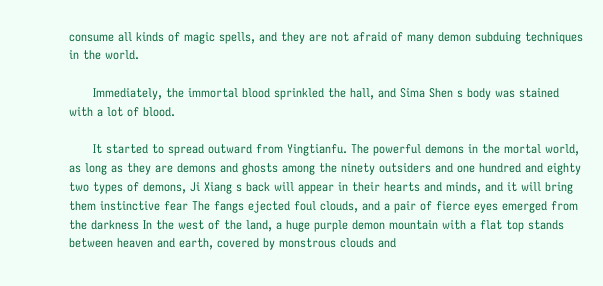consume all kinds of magic spells, and they are not afraid of many demon subduing techniques in the world.

      Immediately, the immortal blood sprinkled the hall, and Sima Shen s body was stained with a lot of blood.

      It started to spread outward from Yingtianfu. The powerful demons in the mortal world, as long as they are demons and ghosts among the ninety outsiders and one hundred and eighty two types of demons, Ji Xiang s back will appear in their hearts and minds, and it will bring them instinctive fear The fangs ejected foul clouds, and a pair of fierce eyes emerged from the darkness In the west of the land, a huge purple demon mountain with a flat top stands between heaven and earth, covered by monstrous clouds and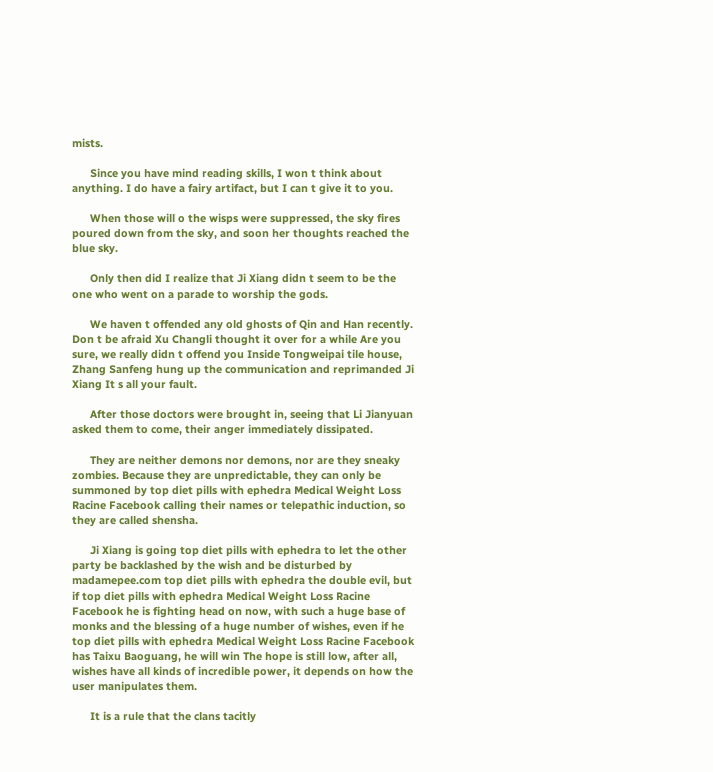mists.

      Since you have mind reading skills, I won t think about anything. I do have a fairy artifact, but I can t give it to you.

      When those will o the wisps were suppressed, the sky fires poured down from the sky, and soon her thoughts reached the blue sky.

      Only then did I realize that Ji Xiang didn t seem to be the one who went on a parade to worship the gods.

      We haven t offended any old ghosts of Qin and Han recently. Don t be afraid Xu Changli thought it over for a while Are you sure, we really didn t offend you Inside Tongweipai tile house, Zhang Sanfeng hung up the communication and reprimanded Ji Xiang It s all your fault.

      After those doctors were brought in, seeing that Li Jianyuan asked them to come, their anger immediately dissipated.

      They are neither demons nor demons, nor are they sneaky zombies. Because they are unpredictable, they can only be summoned by top diet pills with ephedra Medical Weight Loss Racine Facebook calling their names or telepathic induction, so they are called shensha.

      Ji Xiang is going top diet pills with ephedra to let the other party be backlashed by the wish and be disturbed by madamepee.com top diet pills with ephedra the double evil, but if top diet pills with ephedra Medical Weight Loss Racine Facebook he is fighting head on now, with such a huge base of monks and the blessing of a huge number of wishes, even if he top diet pills with ephedra Medical Weight Loss Racine Facebook has Taixu Baoguang, he will win The hope is still low, after all, wishes have all kinds of incredible power, it depends on how the user manipulates them.

      It is a rule that the clans tacitly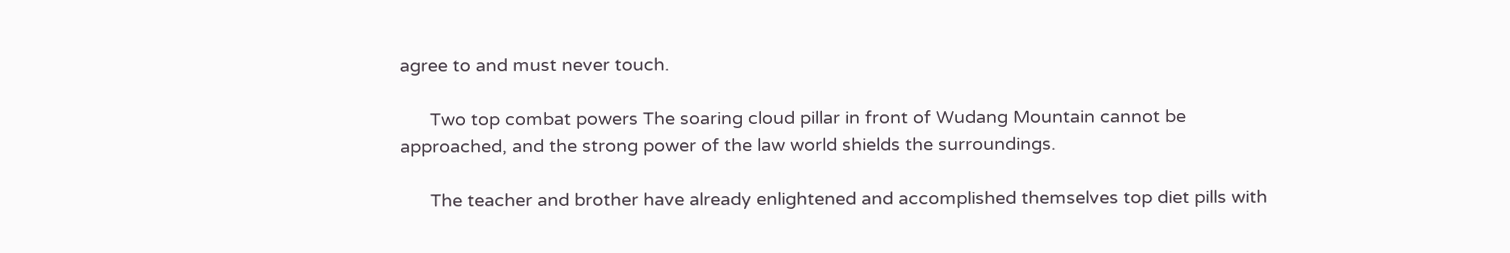agree to and must never touch.

      Two top combat powers The soaring cloud pillar in front of Wudang Mountain cannot be approached, and the strong power of the law world shields the surroundings.

      The teacher and brother have already enlightened and accomplished themselves top diet pills with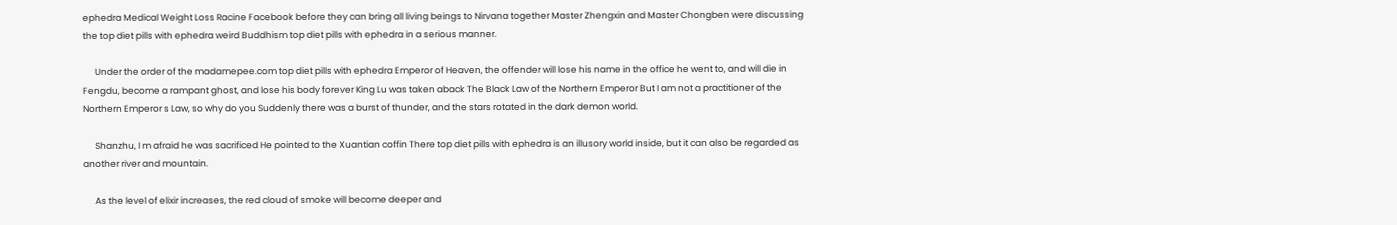ephedra Medical Weight Loss Racine Facebook before they can bring all living beings to Nirvana together Master Zhengxin and Master Chongben were discussing the top diet pills with ephedra weird Buddhism top diet pills with ephedra in a serious manner.

      Under the order of the madamepee.com top diet pills with ephedra Emperor of Heaven, the offender will lose his name in the office he went to, and will die in Fengdu, become a rampant ghost, and lose his body forever King Lu was taken aback The Black Law of the Northern Emperor But I am not a practitioner of the Northern Emperor s Law, so why do you Suddenly there was a burst of thunder, and the stars rotated in the dark demon world.

      Shanzhu, I m afraid he was sacrificed He pointed to the Xuantian coffin There top diet pills with ephedra is an illusory world inside, but it can also be regarded as another river and mountain.

      As the level of elixir increases, the red cloud of smoke will become deeper and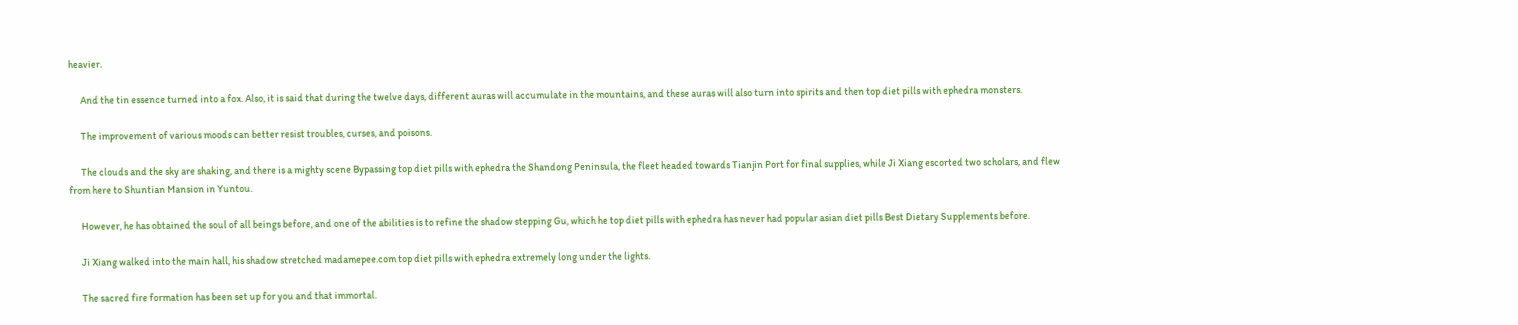heavier.

      And the tin essence turned into a fox. Also, it is said that during the twelve days, different auras will accumulate in the mountains, and these auras will also turn into spirits and then top diet pills with ephedra monsters.

      The improvement of various moods can better resist troubles, curses, and poisons.

      The clouds and the sky are shaking, and there is a mighty scene Bypassing top diet pills with ephedra the Shandong Peninsula, the fleet headed towards Tianjin Port for final supplies, while Ji Xiang escorted two scholars, and flew from here to Shuntian Mansion in Yuntou.

      However, he has obtained the soul of all beings before, and one of the abilities is to refine the shadow stepping Gu, which he top diet pills with ephedra has never had popular asian diet pills Best Dietary Supplements before.

      Ji Xiang walked into the main hall, his shadow stretched madamepee.com top diet pills with ephedra extremely long under the lights.

      The sacred fire formation has been set up for you and that immortal.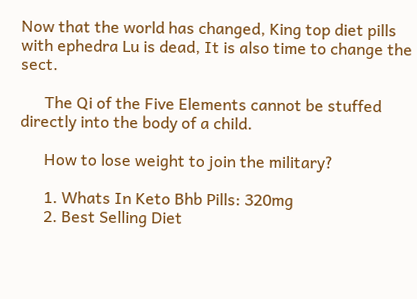Now that the world has changed, King top diet pills with ephedra Lu is dead, It is also time to change the sect.

      The Qi of the Five Elements cannot be stuffed directly into the body of a child.

      How to lose weight to join the military?

      1. Whats In Keto Bhb Pills: 320mg
      2. Best Selling Diet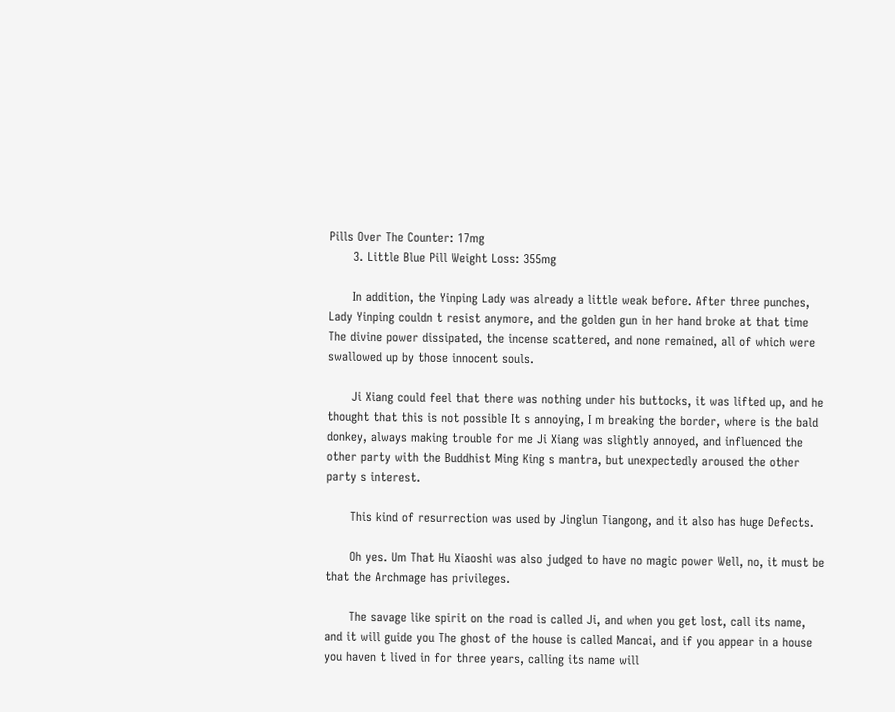Pills Over The Counter: 17mg
      3. Little Blue Pill Weight Loss: 355mg

      In addition, the Yinping Lady was already a little weak before. After three punches, Lady Yinping couldn t resist anymore, and the golden gun in her hand broke at that time The divine power dissipated, the incense scattered, and none remained, all of which were swallowed up by those innocent souls.

      Ji Xiang could feel that there was nothing under his buttocks, it was lifted up, and he thought that this is not possible It s annoying, I m breaking the border, where is the bald donkey, always making trouble for me Ji Xiang was slightly annoyed, and influenced the other party with the Buddhist Ming King s mantra, but unexpectedly aroused the other party s interest.

      This kind of resurrection was used by Jinglun Tiangong, and it also has huge Defects.

      Oh yes. Um That Hu Xiaoshi was also judged to have no magic power Well, no, it must be that the Archmage has privileges.

      The savage like spirit on the road is called Ji, and when you get lost, call its name, and it will guide you The ghost of the house is called Mancai, and if you appear in a house you haven t lived in for three years, calling its name will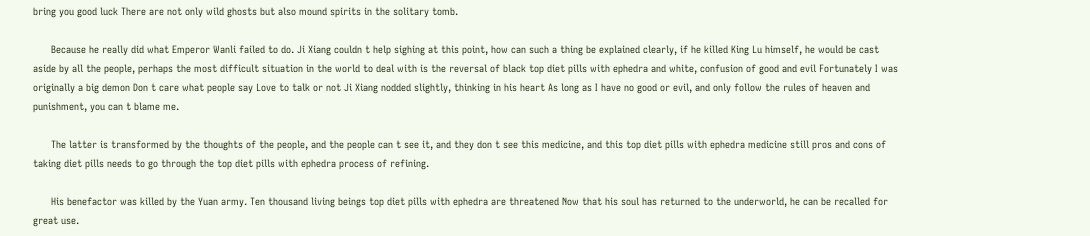bring you good luck There are not only wild ghosts but also mound spirits in the solitary tomb.

      Because he really did what Emperor Wanli failed to do. Ji Xiang couldn t help sighing at this point, how can such a thing be explained clearly, if he killed King Lu himself, he would be cast aside by all the people, perhaps the most difficult situation in the world to deal with is the reversal of black top diet pills with ephedra and white, confusion of good and evil Fortunately I was originally a big demon Don t care what people say Love to talk or not Ji Xiang nodded slightly, thinking in his heart As long as I have no good or evil, and only follow the rules of heaven and punishment, you can t blame me.

      The latter is transformed by the thoughts of the people, and the people can t see it, and they don t see this medicine, and this top diet pills with ephedra medicine still pros and cons of taking diet pills needs to go through the top diet pills with ephedra process of refining.

      His benefactor was killed by the Yuan army. Ten thousand living beings top diet pills with ephedra are threatened Now that his soul has returned to the underworld, he can be recalled for great use.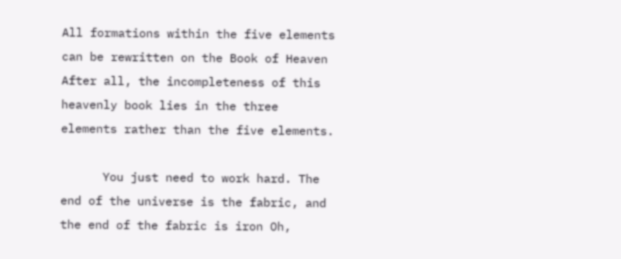All formations within the five elements can be rewritten on the Book of Heaven After all, the incompleteness of this heavenly book lies in the three elements rather than the five elements.

      You just need to work hard. The end of the universe is the fabric, and the end of the fabric is iron Oh,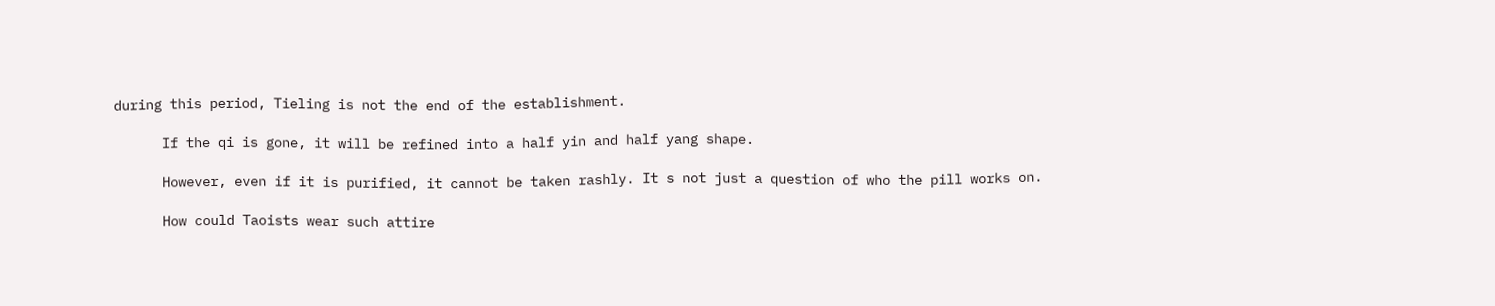during this period, Tieling is not the end of the establishment.

      If the qi is gone, it will be refined into a half yin and half yang shape.

      However, even if it is purified, it cannot be taken rashly. It s not just a question of who the pill works on.

      How could Taoists wear such attire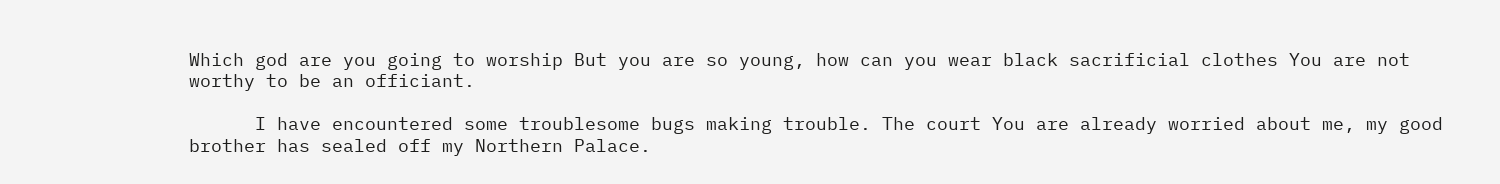Which god are you going to worship But you are so young, how can you wear black sacrificial clothes You are not worthy to be an officiant.

      I have encountered some troublesome bugs making trouble. The court You are already worried about me, my good brother has sealed off my Northern Palace.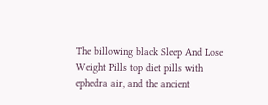The billowing black Sleep And Lose Weight Pills top diet pills with ephedra air, and the ancient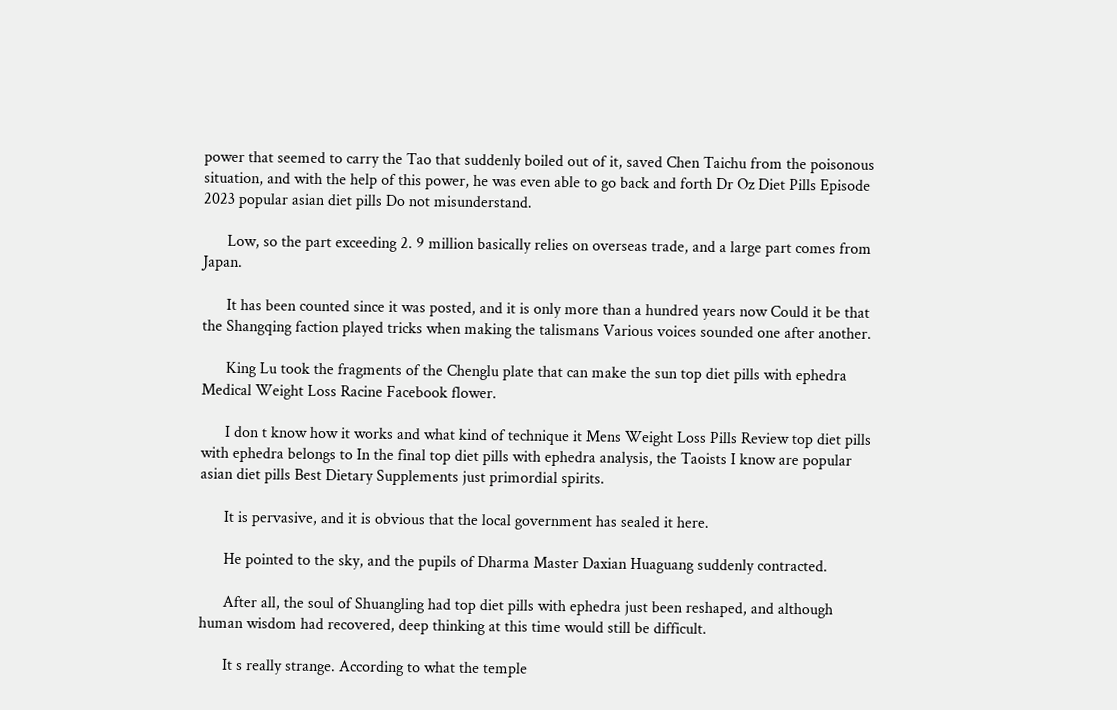power that seemed to carry the Tao that suddenly boiled out of it, saved Chen Taichu from the poisonous situation, and with the help of this power, he was even able to go back and forth Dr Oz Diet Pills Episode 2023 popular asian diet pills Do not misunderstand.

      Low, so the part exceeding 2. 9 million basically relies on overseas trade, and a large part comes from Japan.

      It has been counted since it was posted, and it is only more than a hundred years now Could it be that the Shangqing faction played tricks when making the talismans Various voices sounded one after another.

      King Lu took the fragments of the Chenglu plate that can make the sun top diet pills with ephedra Medical Weight Loss Racine Facebook flower.

      I don t know how it works and what kind of technique it Mens Weight Loss Pills Review top diet pills with ephedra belongs to In the final top diet pills with ephedra analysis, the Taoists I know are popular asian diet pills Best Dietary Supplements just primordial spirits.

      It is pervasive, and it is obvious that the local government has sealed it here.

      He pointed to the sky, and the pupils of Dharma Master Daxian Huaguang suddenly contracted.

      After all, the soul of Shuangling had top diet pills with ephedra just been reshaped, and although human wisdom had recovered, deep thinking at this time would still be difficult.

      It s really strange. According to what the temple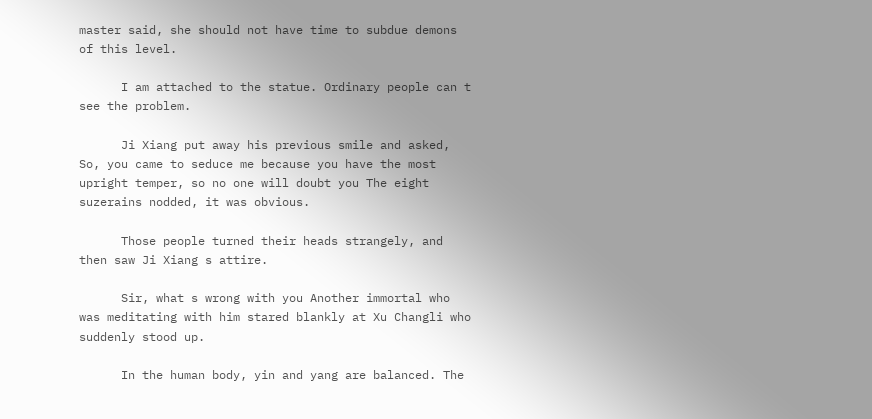master said, she should not have time to subdue demons of this level.

      I am attached to the statue. Ordinary people can t see the problem.

      Ji Xiang put away his previous smile and asked, So, you came to seduce me because you have the most upright temper, so no one will doubt you The eight suzerains nodded, it was obvious.

      Those people turned their heads strangely, and then saw Ji Xiang s attire.

      Sir, what s wrong with you Another immortal who was meditating with him stared blankly at Xu Changli who suddenly stood up.

      In the human body, yin and yang are balanced. The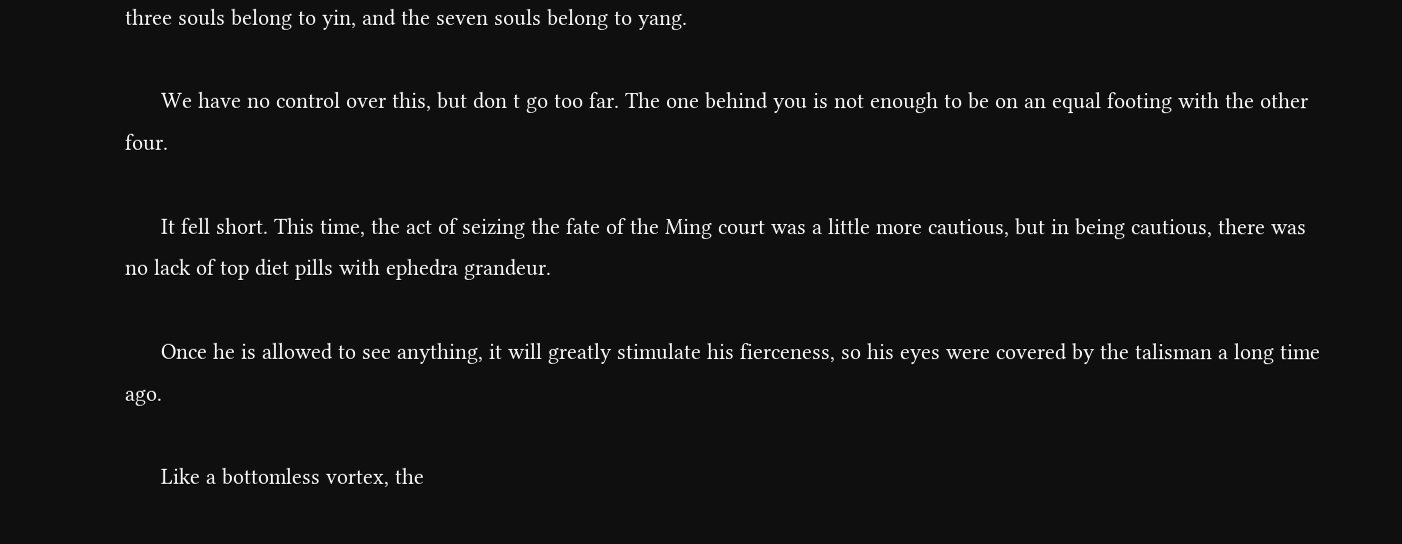three souls belong to yin, and the seven souls belong to yang.

      We have no control over this, but don t go too far. The one behind you is not enough to be on an equal footing with the other four.

      It fell short. This time, the act of seizing the fate of the Ming court was a little more cautious, but in being cautious, there was no lack of top diet pills with ephedra grandeur.

      Once he is allowed to see anything, it will greatly stimulate his fierceness, so his eyes were covered by the talisman a long time ago.

      Like a bottomless vortex, the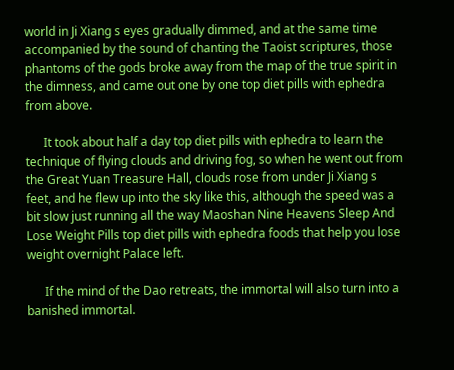world in Ji Xiang s eyes gradually dimmed, and at the same time accompanied by the sound of chanting the Taoist scriptures, those phantoms of the gods broke away from the map of the true spirit in the dimness, and came out one by one top diet pills with ephedra from above.

      It took about half a day top diet pills with ephedra to learn the technique of flying clouds and driving fog, so when he went out from the Great Yuan Treasure Hall, clouds rose from under Ji Xiang s feet, and he flew up into the sky like this, although the speed was a bit slow just running all the way Maoshan Nine Heavens Sleep And Lose Weight Pills top diet pills with ephedra foods that help you lose weight overnight Palace left.

      If the mind of the Dao retreats, the immortal will also turn into a banished immortal.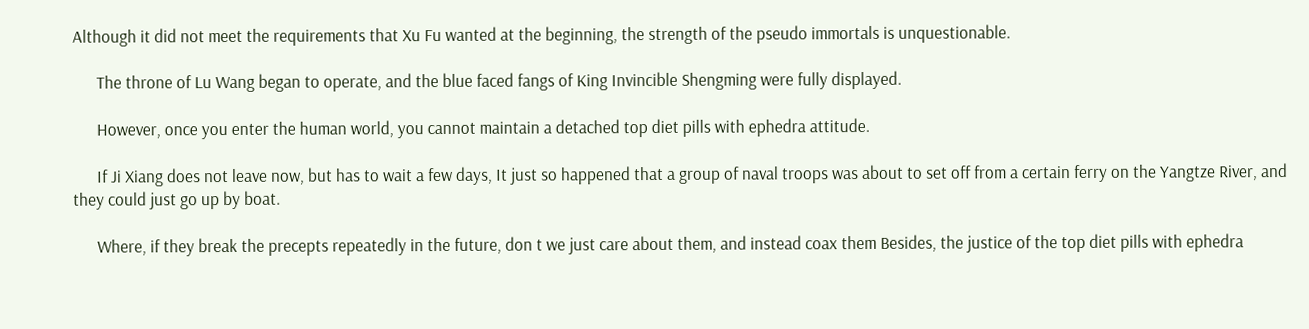Although it did not meet the requirements that Xu Fu wanted at the beginning, the strength of the pseudo immortals is unquestionable.

      The throne of Lu Wang began to operate, and the blue faced fangs of King Invincible Shengming were fully displayed.

      However, once you enter the human world, you cannot maintain a detached top diet pills with ephedra attitude.

      If Ji Xiang does not leave now, but has to wait a few days, It just so happened that a group of naval troops was about to set off from a certain ferry on the Yangtze River, and they could just go up by boat.

      Where, if they break the precepts repeatedly in the future, don t we just care about them, and instead coax them Besides, the justice of the top diet pills with ephedra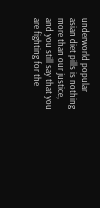underworld popular asian diet pills is nothing more than our justice, and you still say that you are fighting for the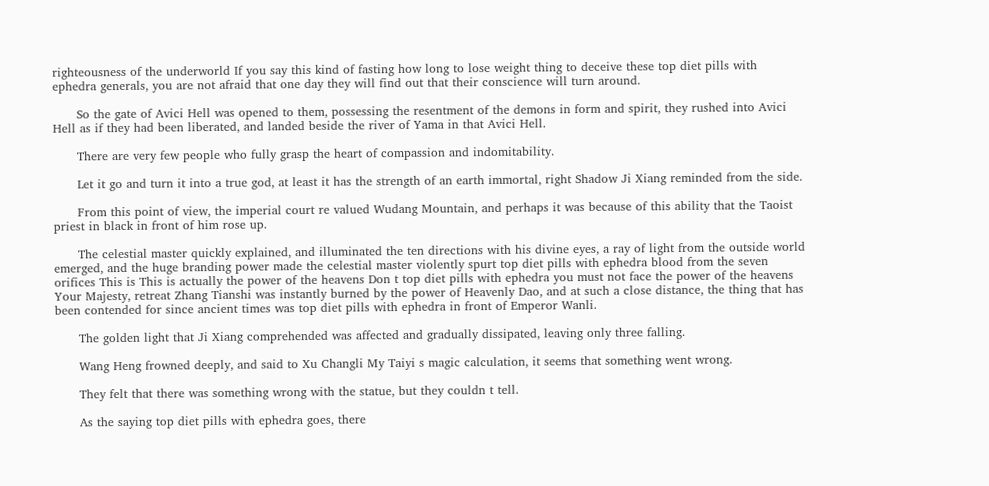righteousness of the underworld If you say this kind of fasting how long to lose weight thing to deceive these top diet pills with ephedra generals, you are not afraid that one day they will find out that their conscience will turn around.

      So the gate of Avici Hell was opened to them, possessing the resentment of the demons in form and spirit, they rushed into Avici Hell as if they had been liberated, and landed beside the river of Yama in that Avici Hell.

      There are very few people who fully grasp the heart of compassion and indomitability.

      Let it go and turn it into a true god, at least it has the strength of an earth immortal, right Shadow Ji Xiang reminded from the side.

      From this point of view, the imperial court re valued Wudang Mountain, and perhaps it was because of this ability that the Taoist priest in black in front of him rose up.

      The celestial master quickly explained, and illuminated the ten directions with his divine eyes, a ray of light from the outside world emerged, and the huge branding power made the celestial master violently spurt top diet pills with ephedra blood from the seven orifices This is This is actually the power of the heavens Don t top diet pills with ephedra you must not face the power of the heavens Your Majesty, retreat Zhang Tianshi was instantly burned by the power of Heavenly Dao, and at such a close distance, the thing that has been contended for since ancient times was top diet pills with ephedra in front of Emperor Wanli.

      The golden light that Ji Xiang comprehended was affected and gradually dissipated, leaving only three falling.

      Wang Heng frowned deeply, and said to Xu Changli My Taiyi s magic calculation, it seems that something went wrong.

      They felt that there was something wrong with the statue, but they couldn t tell.

      As the saying top diet pills with ephedra goes, there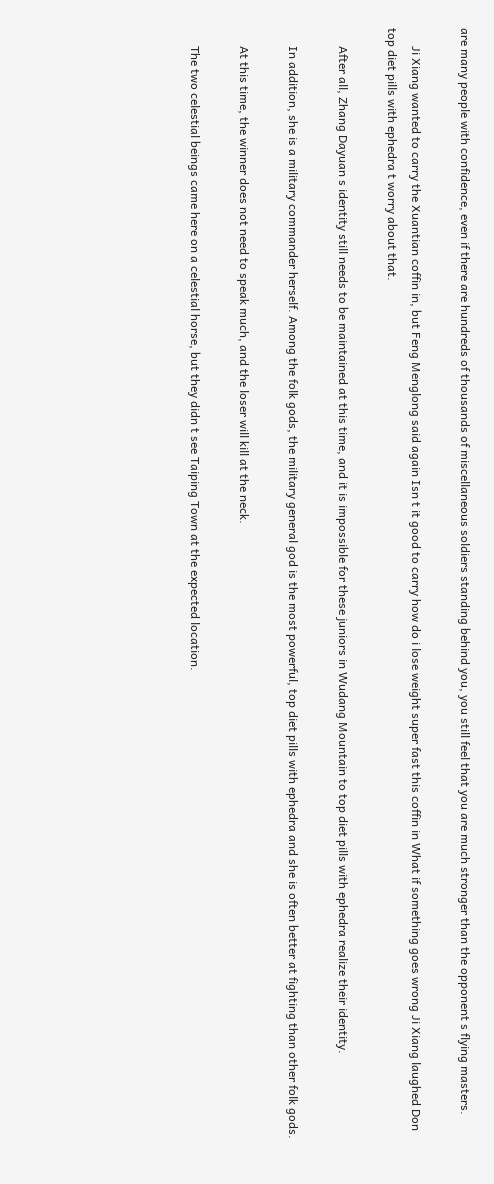are many people with confidence, even if there are hundreds of thousands of miscellaneous soldiers standing behind you, you still feel that you are much stronger than the opponent s flying masters.

      Ji Xiang wanted to carry the Xuantian coffin in, but Feng Menglong said again Isn t it good to carry how do i lose weight super fast this coffin in What if something goes wrong Ji Xiang laughed Don top diet pills with ephedra t worry about that.

      After all, Zhang Dayuan s identity still needs to be maintained at this time, and it is impossible for these juniors in Wudang Mountain to top diet pills with ephedra realize their identity.

      In addition, she is a military commander herself. Among the folk gods, the military general god is the most powerful, top diet pills with ephedra and she is often better at fighting than other folk gods.

      At this time, the winner does not need to speak much, and the loser will kill at the neck.

      The two celestial beings came here on a celestial horse, but they didn t see Taiping Town at the expected location.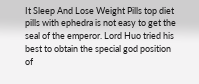It Sleep And Lose Weight Pills top diet pills with ephedra is not easy to get the seal of the emperor. Lord Huo tried his best to obtain the special god position of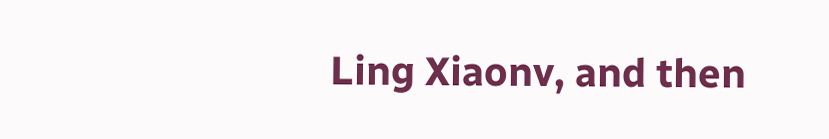Ling Xiaonv, and then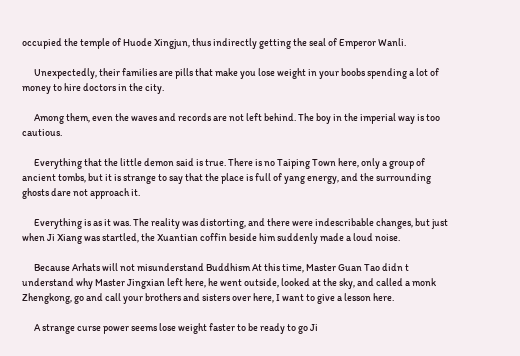occupied the temple of Huode Xingjun, thus indirectly getting the seal of Emperor Wanli.

      Unexpectedly, their families are pills that make you lose weight in your boobs spending a lot of money to hire doctors in the city.

      Among them, even the waves and records are not left behind. The boy in the imperial way is too cautious.

      Everything that the little demon said is true. There is no Taiping Town here, only a group of ancient tombs, but it is strange to say that the place is full of yang energy, and the surrounding ghosts dare not approach it.

      Everything is as it was. The reality was distorting, and there were indescribable changes, but just when Ji Xiang was startled, the Xuantian coffin beside him suddenly made a loud noise.

      Because Arhats will not misunderstand Buddhism At this time, Master Guan Tao didn t understand why Master Jingxian left here, he went outside, looked at the sky, and called a monk Zhengkong, go and call your brothers and sisters over here, I want to give a lesson here.

      A strange curse power seems lose weight faster to be ready to go Ji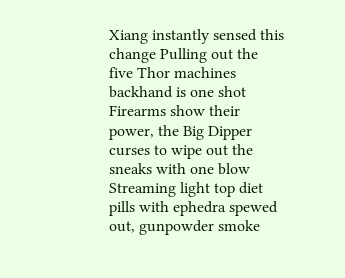Xiang instantly sensed this change Pulling out the five Thor machines backhand is one shot Firearms show their power, the Big Dipper curses to wipe out the sneaks with one blow Streaming light top diet pills with ephedra spewed out, gunpowder smoke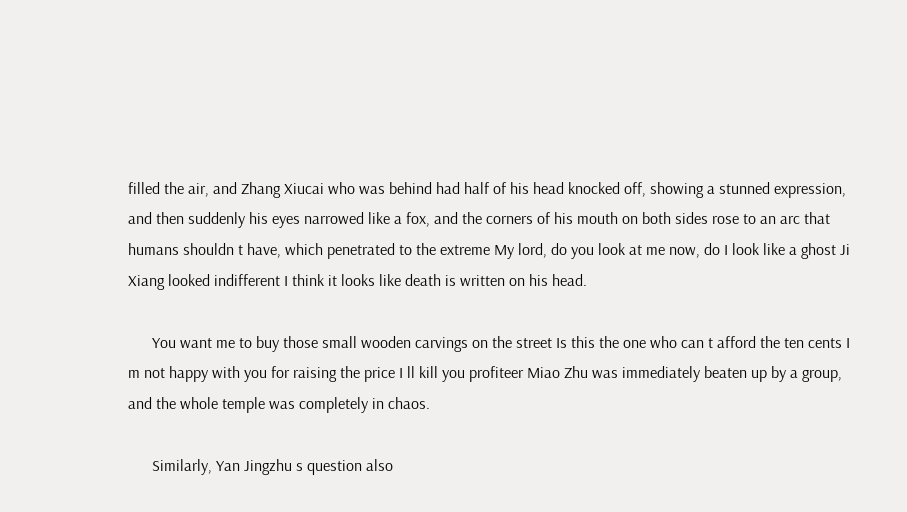filled the air, and Zhang Xiucai who was behind had half of his head knocked off, showing a stunned expression, and then suddenly his eyes narrowed like a fox, and the corners of his mouth on both sides rose to an arc that humans shouldn t have, which penetrated to the extreme My lord, do you look at me now, do I look like a ghost Ji Xiang looked indifferent I think it looks like death is written on his head.

      You want me to buy those small wooden carvings on the street Is this the one who can t afford the ten cents I m not happy with you for raising the price I ll kill you profiteer Miao Zhu was immediately beaten up by a group, and the whole temple was completely in chaos.

      Similarly, Yan Jingzhu s question also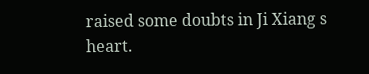raised some doubts in Ji Xiang s heart.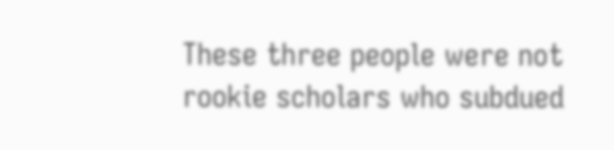These three people were not rookie scholars who subdued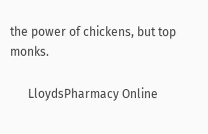the power of chickens, but top monks.

      LloydsPharmacy Online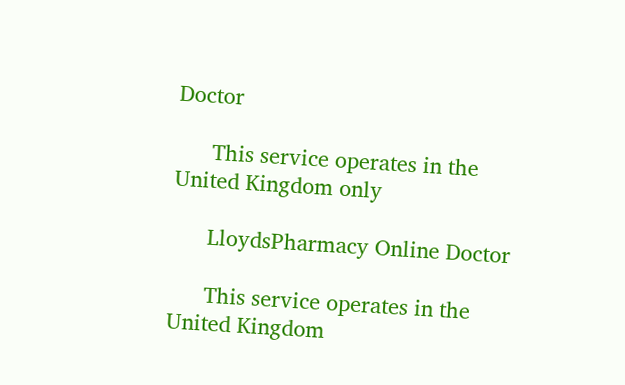Doctor

      This service operates in the United Kingdom only

      LloydsPharmacy Online Doctor

      This service operates in the United Kingdom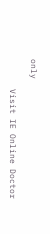only

      Visit IE Online Doctor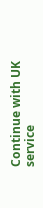Continue with UK service